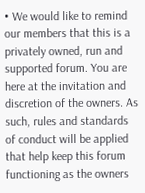• We would like to remind our members that this is a privately owned, run and supported forum. You are here at the invitation and discretion of the owners. As such, rules and standards of conduct will be applied that help keep this forum functioning as the owners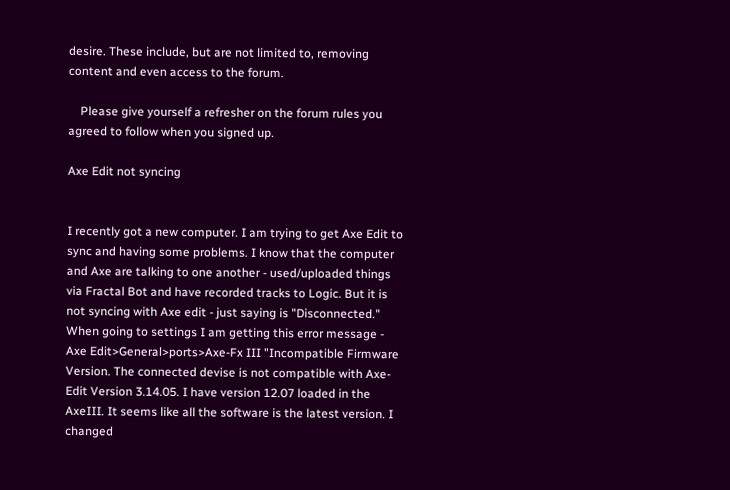desire. These include, but are not limited to, removing content and even access to the forum.

    Please give yourself a refresher on the forum rules you agreed to follow when you signed up.

Axe Edit not syncing


I recently got a new computer. I am trying to get Axe Edit to sync and having some problems. I know that the computer and Axe are talking to one another - used/uploaded things via Fractal Bot and have recorded tracks to Logic. But it is not syncing with Axe edit - just saying is "Disconnected." When going to settings I am getting this error message - Axe Edit>General>ports>Axe-Fx III "Incompatible Firmware Version. The connected devise is not compatible with Axe-Edit Version 3.14.05. I have version 12.07 loaded in the AxeIII. It seems like all the software is the latest version. I changed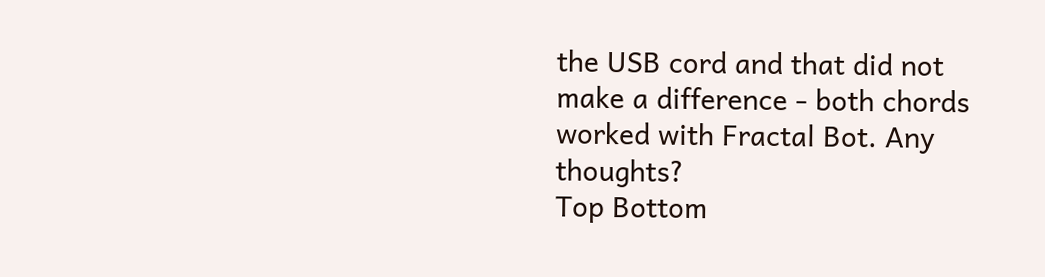the USB cord and that did not make a difference - both chords worked with Fractal Bot. Any thoughts?
Top Bottom